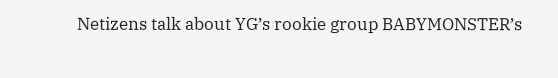Netizens talk about YG’s rookie group BABYMONSTER’s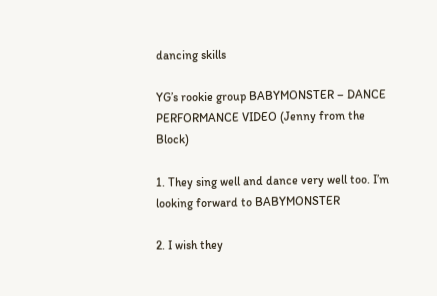dancing skills

YG’s rookie group BABYMONSTER – DANCE PERFORMANCE VIDEO (Jenny from the Block)

1. They sing well and dance very well too. I’m looking forward to BABYMONSTER

2. I wish they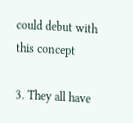could debut with this concept

3. They all have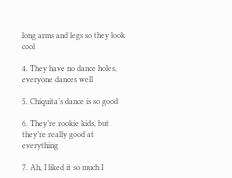long arms and legs so they look cool

4. They have no dance holes, everyone dances well

5. Chiquita’s dance is so good

6. They’re rookie kids, but they’re really good at everything

7. Ah, I liked it so much I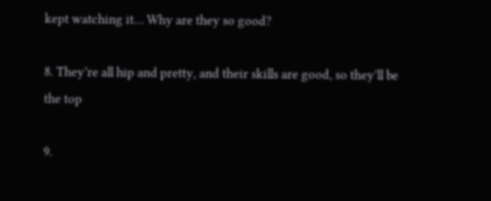kept watching it… Why are they so good?

8. They’re all hip and pretty, and their skills are good, so they’ll be the top

9.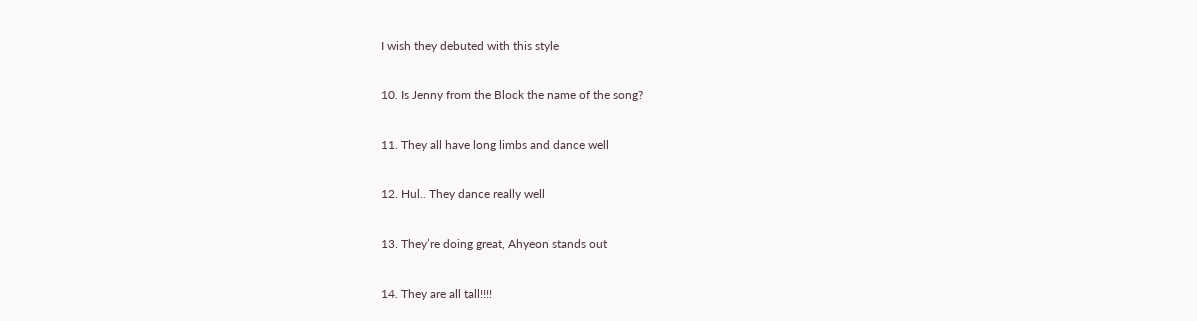I wish they debuted with this style

10. Is Jenny from the Block the name of the song?

11. They all have long limbs and dance well

12. Hul.. They dance really well

13. They’re doing great, Ahyeon stands out

14. They are all tall!!!!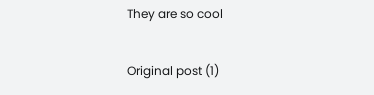They are so cool

Original post (1)